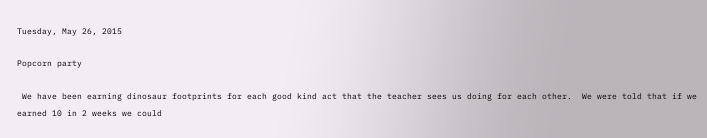Tuesday, May 26, 2015

Popcorn party

 We have been earning dinosaur footprints for each good kind act that the teacher sees us doing for each other.  We were told that if we earned 10 in 2 weeks we could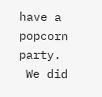have a popcorn party.
 We did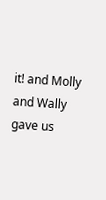it! and Molly and Wally gave us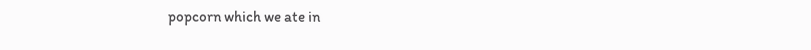popcorn which we ate in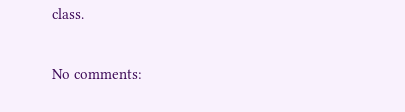class.

No comments: